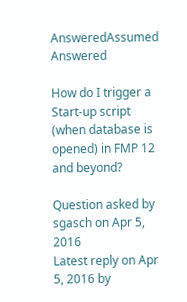AnsweredAssumed Answered

How do I trigger a Start-up script (when database is opened) in FMP 12 and beyond?

Question asked by sgasch on Apr 5, 2016
Latest reply on Apr 5, 2016 by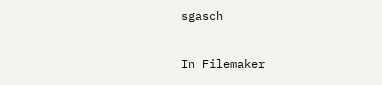sgasch

In Filemaker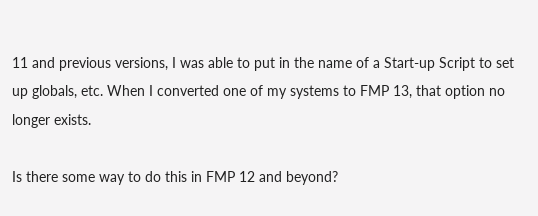11 and previous versions, I was able to put in the name of a Start-up Script to set up globals, etc. When I converted one of my systems to FMP 13, that option no longer exists.

Is there some way to do this in FMP 12 and beyond?